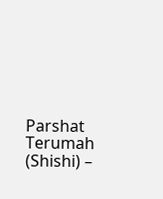Parshat Terumah (Shishi) –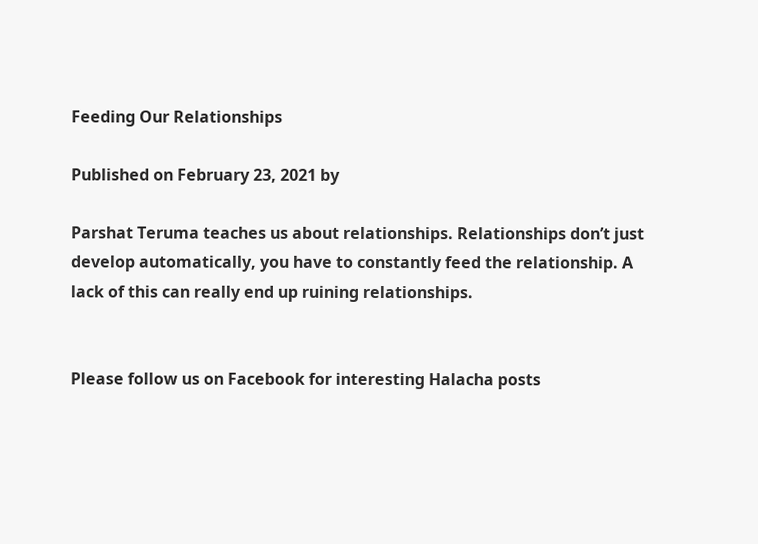Feeding Our Relationships

Published on February 23, 2021 by

Parshat Teruma teaches us about relationships. Relationships don’t just develop automatically, you have to constantly feed the relationship. A lack of this can really end up ruining relationships.


Please follow us on Facebook for interesting Halacha posts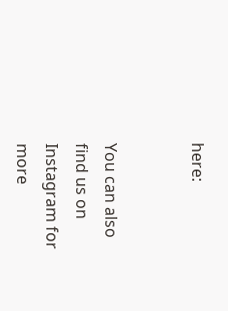here:


You can also find us on Instagram for more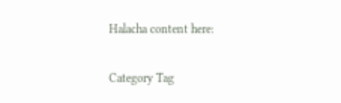Halacha content here:

Category Tag